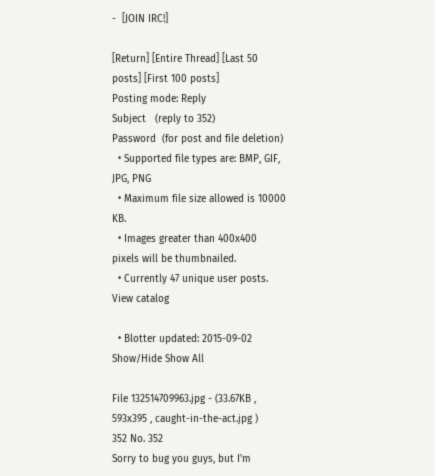-  [JOIN IRC!]

[Return] [Entire Thread] [Last 50 posts] [First 100 posts]
Posting mode: Reply
Subject   (reply to 352)
Password  (for post and file deletion)
  • Supported file types are: BMP, GIF, JPG, PNG
  • Maximum file size allowed is 10000 KB.
  • Images greater than 400x400 pixels will be thumbnailed.
  • Currently 47 unique user posts. View catalog

  • Blotter updated: 2015-09-02 Show/Hide Show All

File 132514709963.jpg - (33.67KB , 593x395 , caught-in-the-act.jpg )
352 No. 352
Sorry to bug you guys, but I'm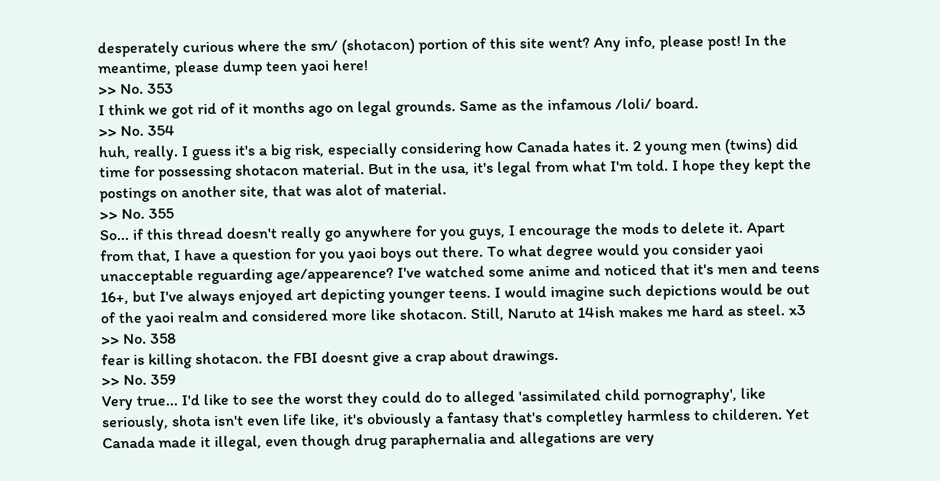desperately curious where the sm/ (shotacon) portion of this site went? Any info, please post! In the meantime, please dump teen yaoi here!
>> No. 353
I think we got rid of it months ago on legal grounds. Same as the infamous /loli/ board.
>> No. 354
huh, really. I guess it's a big risk, especially considering how Canada hates it. 2 young men (twins) did time for possessing shotacon material. But in the usa, it's legal from what I'm told. I hope they kept the postings on another site, that was alot of material.
>> No. 355
So... if this thread doesn't really go anywhere for you guys, I encourage the mods to delete it. Apart from that, I have a question for you yaoi boys out there. To what degree would you consider yaoi unacceptable reguarding age/appearence? I've watched some anime and noticed that it's men and teens 16+, but I've always enjoyed art depicting younger teens. I would imagine such depictions would be out of the yaoi realm and considered more like shotacon. Still, Naruto at 14ish makes me hard as steel. x3
>> No. 358
fear is killing shotacon. the FBI doesnt give a crap about drawings.
>> No. 359
Very true... I'd like to see the worst they could do to alleged 'assimilated child pornography', like seriously, shota isn't even life like, it's obviously a fantasy that's completley harmless to childeren. Yet Canada made it illegal, even though drug paraphernalia and allegations are very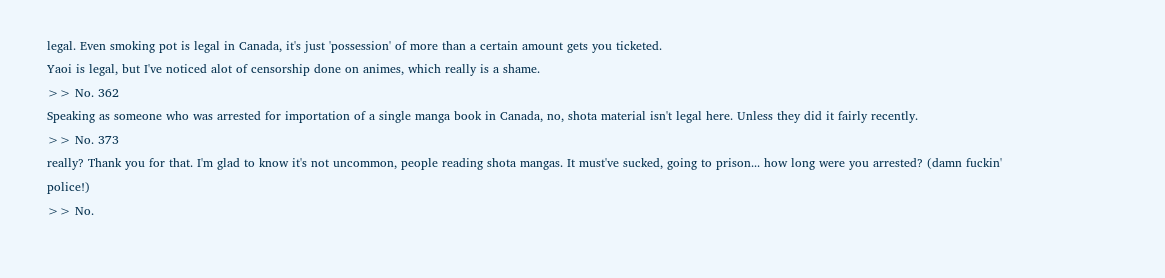legal. Even smoking pot is legal in Canada, it's just 'possession' of more than a certain amount gets you ticketed.
Yaoi is legal, but I've noticed alot of censorship done on animes, which really is a shame.
>> No. 362
Speaking as someone who was arrested for importation of a single manga book in Canada, no, shota material isn't legal here. Unless they did it fairly recently.
>> No. 373
really? Thank you for that. I'm glad to know it's not uncommon, people reading shota mangas. It must've sucked, going to prison... how long were you arrested? (damn fuckin' police!)
>> No.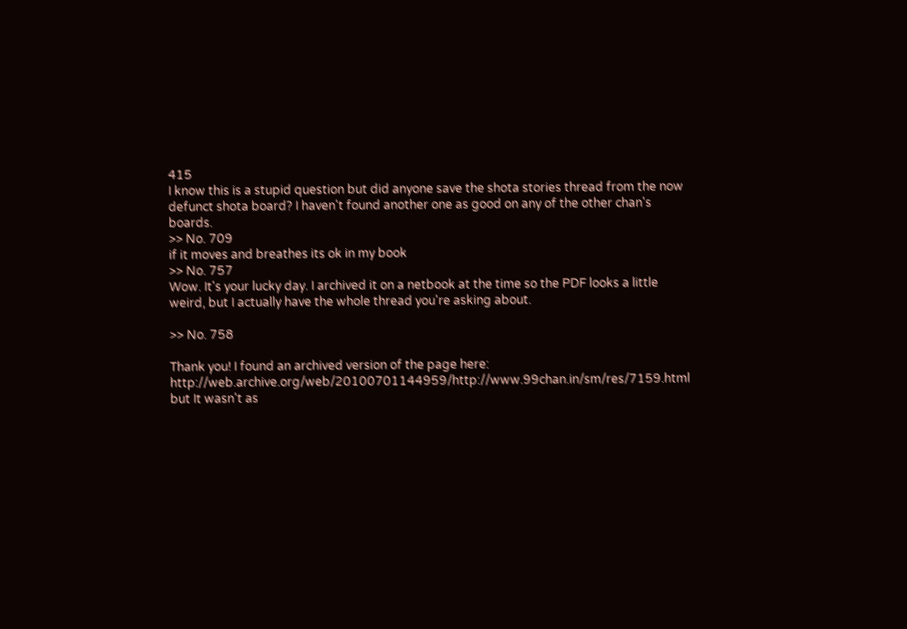415
I know this is a stupid question but did anyone save the shota stories thread from the now defunct shota board? I haven't found another one as good on any of the other chan's boards.
>> No. 709
if it moves and breathes its ok in my book
>> No. 757
Wow. It's your lucky day. I archived it on a netbook at the time so the PDF looks a little weird, but I actually have the whole thread you're asking about.

>> No. 758

Thank you! I found an archived version of the page here: http://web.archive.org/web/20100701144959/http://www.99chan.in/sm/res/7159.html but It wasn't as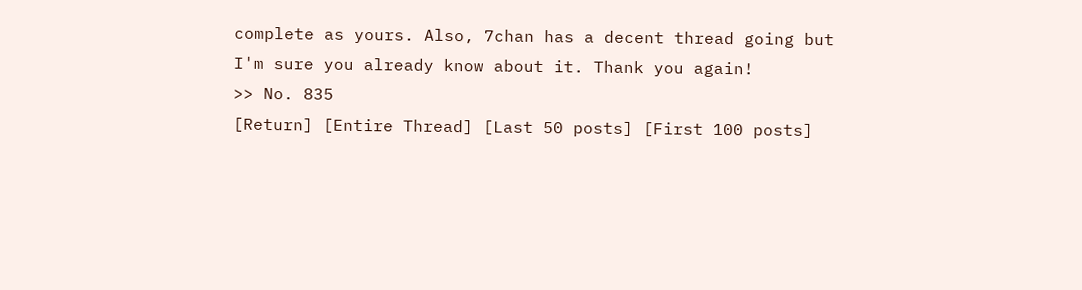complete as yours. Also, 7chan has a decent thread going but I'm sure you already know about it. Thank you again!
>> No. 835
[Return] [Entire Thread] [Last 50 posts] [First 100 posts]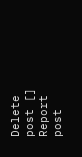Delete post []
Report post